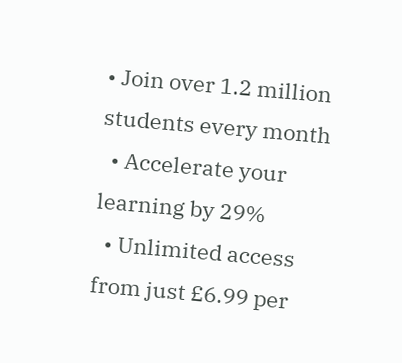• Join over 1.2 million students every month
  • Accelerate your learning by 29%
  • Unlimited access from just £6.99 per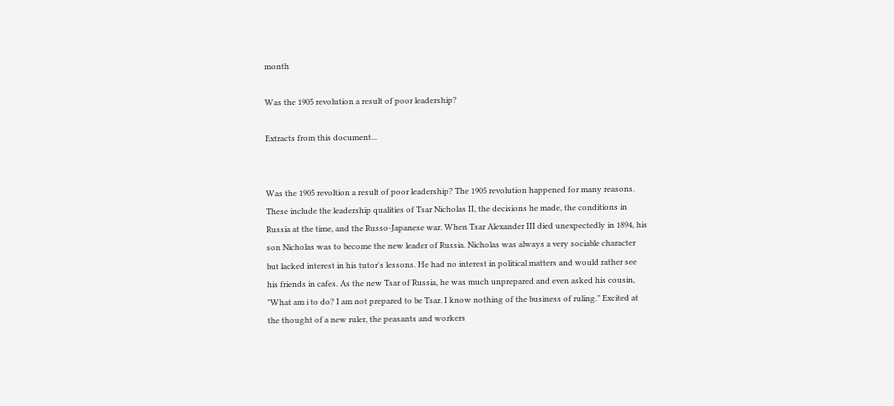month

Was the 1905 revolution a result of poor leadership?

Extracts from this document...


Was the 1905 revoltion a result of poor leadership? The 1905 revolution happened for many reasons. These include the leadership qualities of Tsar Nicholas II, the decisions he made, the conditions in Russia at the time, and the Russo-Japanese war. When Tsar Alexander III died unexpectedly in 1894, his son Nicholas was to become the new leader of Russia. Nicholas was always a very sociable character but lacked interest in his tutor's lessons. He had no interest in political matters and would rather see his friends in cafes. As the new Tsar of Russia, he was much unprepared and even asked his cousin, "What am i to do? I am not prepared to be Tsar. I know nothing of the business of ruling." Excited at the thought of a new ruler, the peasants and workers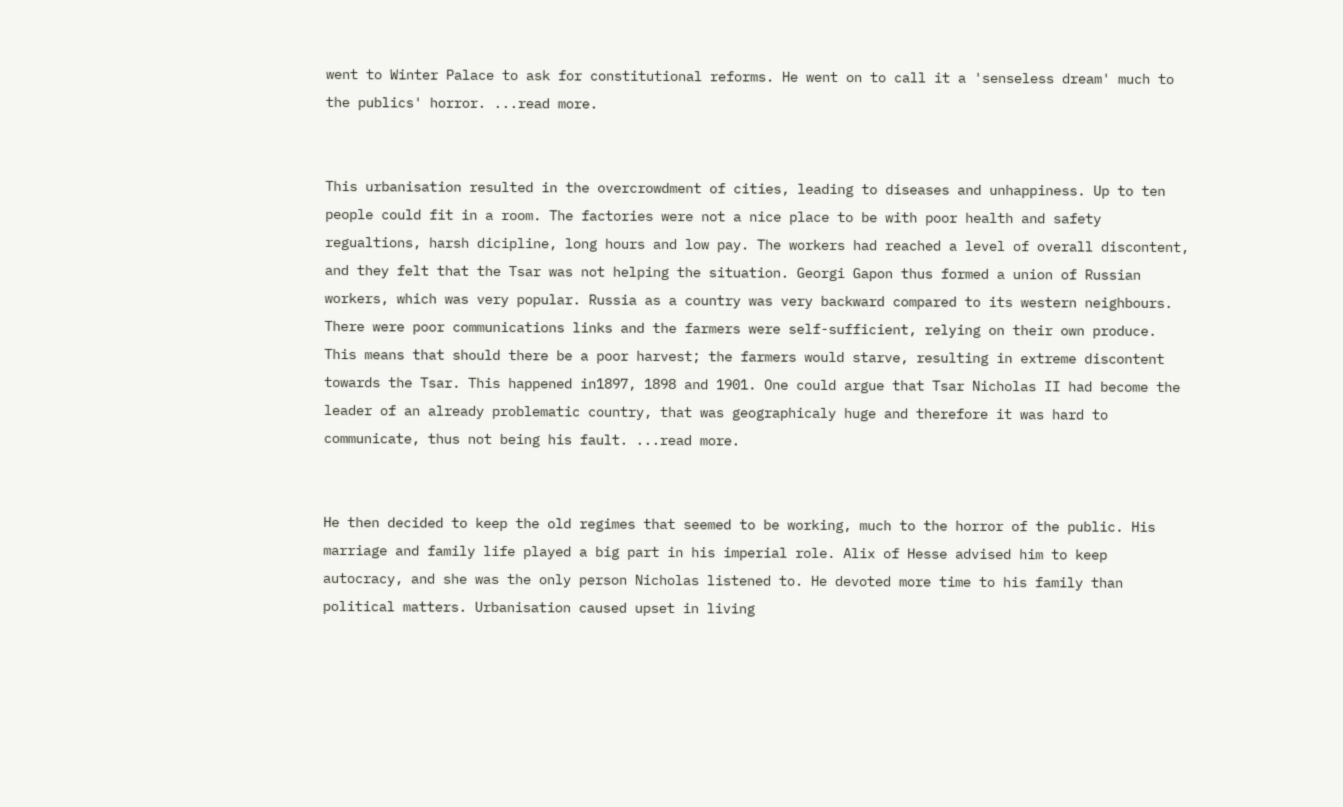went to Winter Palace to ask for constitutional reforms. He went on to call it a 'senseless dream' much to the publics' horror. ...read more.


This urbanisation resulted in the overcrowdment of cities, leading to diseases and unhappiness. Up to ten people could fit in a room. The factories were not a nice place to be with poor health and safety regualtions, harsh dicipline, long hours and low pay. The workers had reached a level of overall discontent, and they felt that the Tsar was not helping the situation. Georgi Gapon thus formed a union of Russian workers, which was very popular. Russia as a country was very backward compared to its western neighbours. There were poor communications links and the farmers were self-sufficient, relying on their own produce. This means that should there be a poor harvest; the farmers would starve, resulting in extreme discontent towards the Tsar. This happened in1897, 1898 and 1901. One could argue that Tsar Nicholas II had become the leader of an already problematic country, that was geographicaly huge and therefore it was hard to communicate, thus not being his fault. ...read more.


He then decided to keep the old regimes that seemed to be working, much to the horror of the public. His marriage and family life played a big part in his imperial role. Alix of Hesse advised him to keep autocracy, and she was the only person Nicholas listened to. He devoted more time to his family than political matters. Urbanisation caused upset in living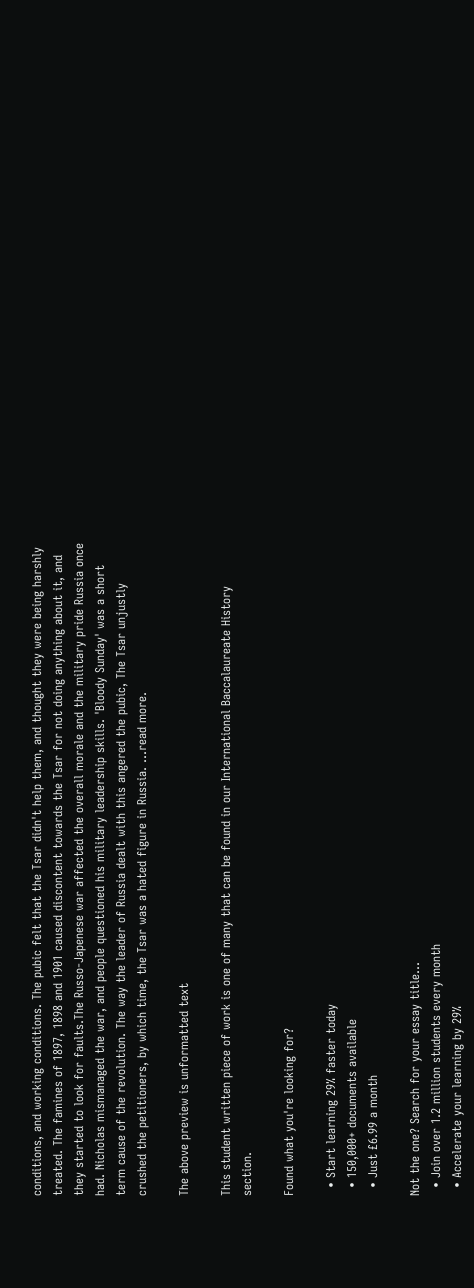conditions, and working conditions. The pubic felt that the Tsar didn't help them, and thought they were being harshly treated. The famines of 1897, 1898 and 1901 caused discontent towards the Tsar for not doing anything about it, and they started to look for faults.The Russo-Japenese war affected the overall morale and the military pride Russia once had. Nicholas mismanaged the war, and people questioned his military leadership skills. 'Bloody Sunday' was a short term cause of the revolution. The way the leader of Russia dealt with this angered the pubic, The Tsar unjustly crushed the petitioners, by which time, the Tsar was a hated figure in Russia. ...read more.

The above preview is unformatted text

This student written piece of work is one of many that can be found in our International Baccalaureate History section.

Found what you're looking for?

  • Start learning 29% faster today
  • 150,000+ documents available
  • Just £6.99 a month

Not the one? Search for your essay title...
  • Join over 1.2 million students every month
  • Accelerate your learning by 29%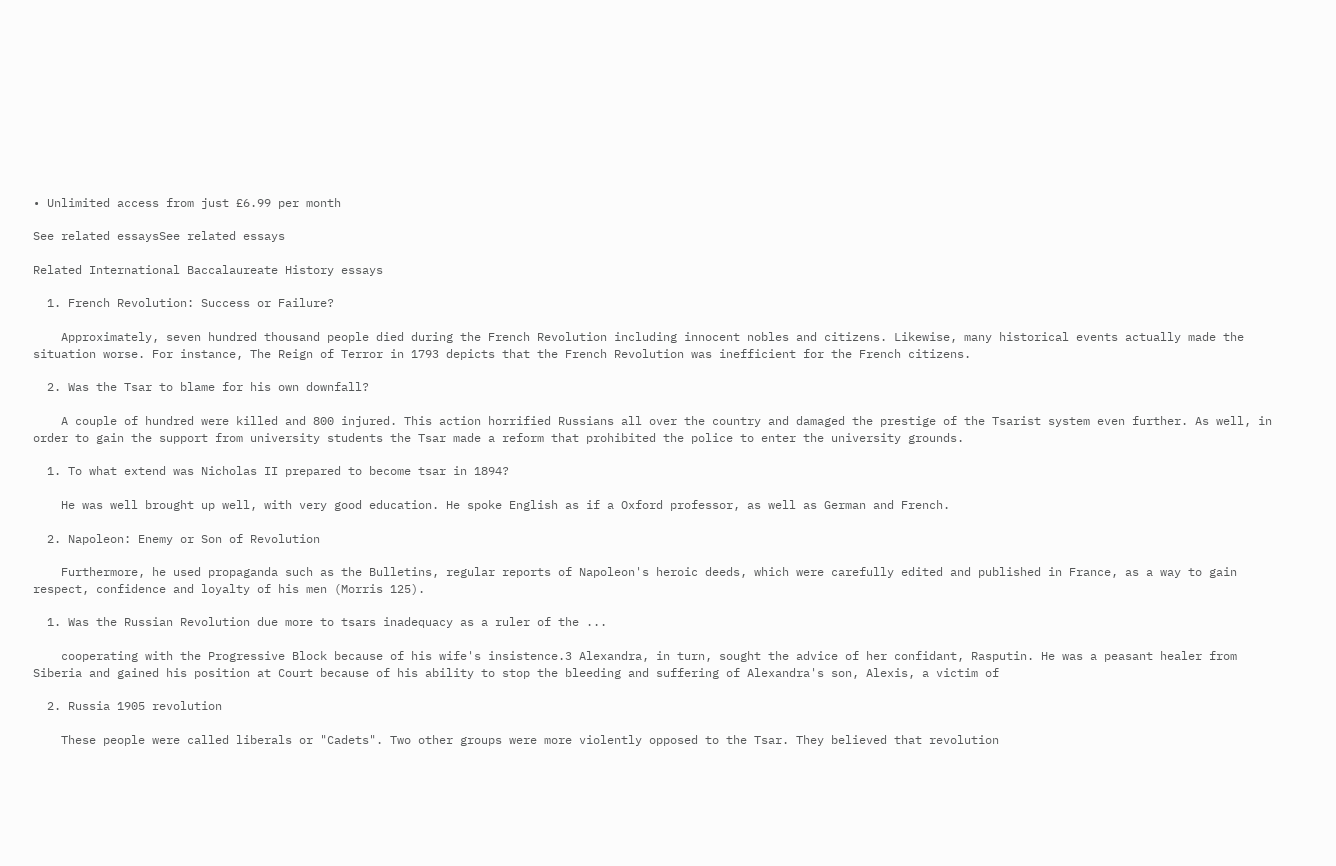• Unlimited access from just £6.99 per month

See related essaysSee related essays

Related International Baccalaureate History essays

  1. French Revolution: Success or Failure?

    Approximately, seven hundred thousand people died during the French Revolution including innocent nobles and citizens. Likewise, many historical events actually made the situation worse. For instance, The Reign of Terror in 1793 depicts that the French Revolution was inefficient for the French citizens.

  2. Was the Tsar to blame for his own downfall?

    A couple of hundred were killed and 800 injured. This action horrified Russians all over the country and damaged the prestige of the Tsarist system even further. As well, in order to gain the support from university students the Tsar made a reform that prohibited the police to enter the university grounds.

  1. To what extend was Nicholas II prepared to become tsar in 1894?

    He was well brought up well, with very good education. He spoke English as if a Oxford professor, as well as German and French.

  2. Napoleon: Enemy or Son of Revolution

    Furthermore, he used propaganda such as the Bulletins, regular reports of Napoleon's heroic deeds, which were carefully edited and published in France, as a way to gain respect, confidence and loyalty of his men (Morris 125).

  1. Was the Russian Revolution due more to tsars inadequacy as a ruler of the ...

    cooperating with the Progressive Block because of his wife's insistence.3 Alexandra, in turn, sought the advice of her confidant, Rasputin. He was a peasant healer from Siberia and gained his position at Court because of his ability to stop the bleeding and suffering of Alexandra's son, Alexis, a victim of

  2. Russia 1905 revolution

    These people were called liberals or "Cadets". Two other groups were more violently opposed to the Tsar. They believed that revolution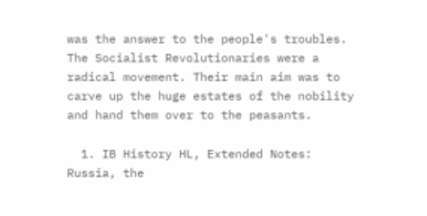was the answer to the people's troubles. The Socialist Revolutionaries were a radical movement. Their main aim was to carve up the huge estates of the nobility and hand them over to the peasants.

  1. IB History HL, Extended Notes: Russia, the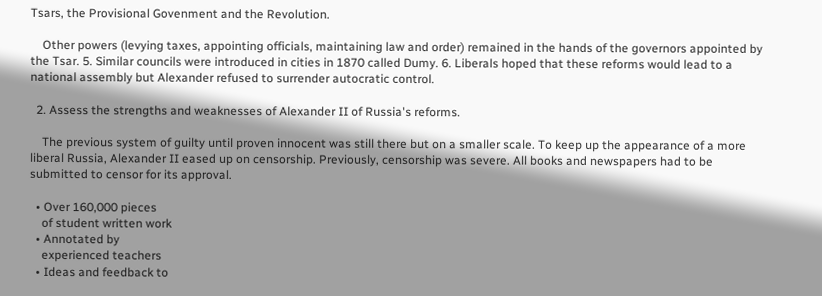Tsars, the Provisional Govenment and the Revolution.

    Other powers (levying taxes, appointing officials, maintaining law and order) remained in the hands of the governors appointed by the Tsar. 5. Similar councils were introduced in cities in 1870 called Dumy. 6. Liberals hoped that these reforms would lead to a national assembly but Alexander refused to surrender autocratic control.

  2. Assess the strengths and weaknesses of Alexander II of Russia's reforms.

    The previous system of guilty until proven innocent was still there but on a smaller scale. To keep up the appearance of a more liberal Russia, Alexander II eased up on censorship. Previously, censorship was severe. All books and newspapers had to be submitted to censor for its approval.

  • Over 160,000 pieces
    of student written work
  • Annotated by
    experienced teachers
  • Ideas and feedback to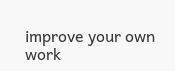improve your own work